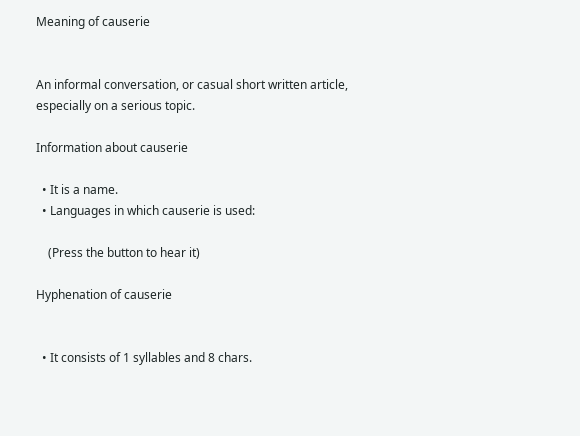Meaning of causerie


An informal conversation, or casual short written article, especially on a serious topic.

Information about causerie

  • It is a name.
  • Languages in which causerie is used:

    (Press the button to hear it)

Hyphenation of causerie


  • It consists of 1 syllables and 8 chars.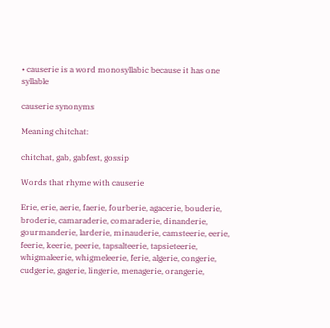• causerie is a word monosyllabic because it has one syllable

causerie synonyms

Meaning chitchat:

chitchat, gab, gabfest, gossip

Words that rhyme with causerie

Erie, erie, aerie, faerie, fourberie, agacerie, bouderie, broderie, camaraderie, comaraderie, dinanderie, gourmanderie, larderie, minauderie, camsteerie, eerie, feerie, keerie, peerie, tapsalteerie, tapsieteerie, whigmaleerie, whigmeleerie, ferie, algerie, congerie, cudgerie, gagerie, lingerie, menagerie, orangerie,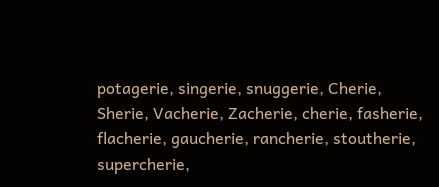potagerie, singerie, snuggerie, Cherie, Sherie, Vacherie, Zacherie, cherie, fasherie, flacherie, gaucherie, rancherie, stoutherie, supercherie,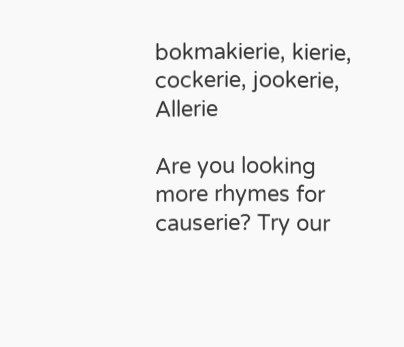bokmakierie, kierie, cockerie, jookerie, Allerie

Are you looking more rhymes for causerie? Try our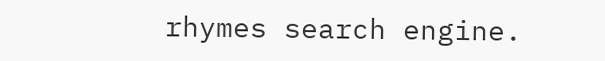rhymes search engine.